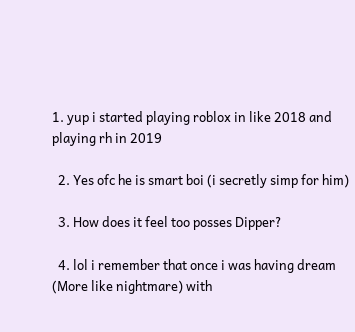1. yup i started playing roblox in like 2018 and playing rh in 2019

  2. Yes ofc he is smart boi (i secretly simp for him)

  3. How does it feel too posses Dipper?

  4. lol i remember that once i was having dream (More like nightmare) with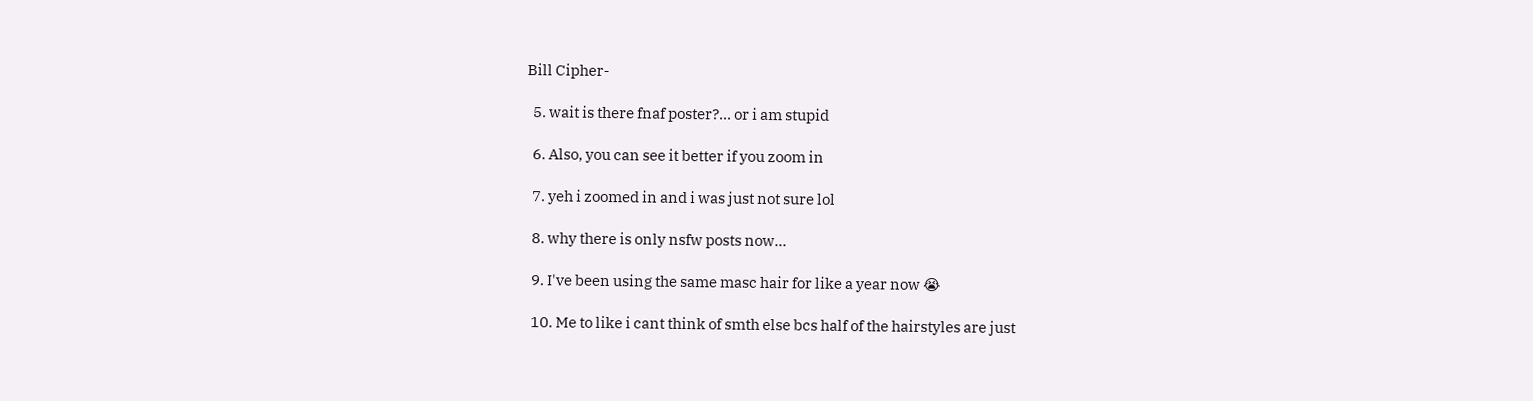Bill Cipher-

  5. wait is there fnaf poster?... or i am stupid

  6. Also, you can see it better if you zoom in

  7. yeh i zoomed in and i was just not sure lol

  8. why there is only nsfw posts now...

  9. I've been using the same masc hair for like a year now 😭

  10. Me to like i cant think of smth else bcs half of the hairstyles are just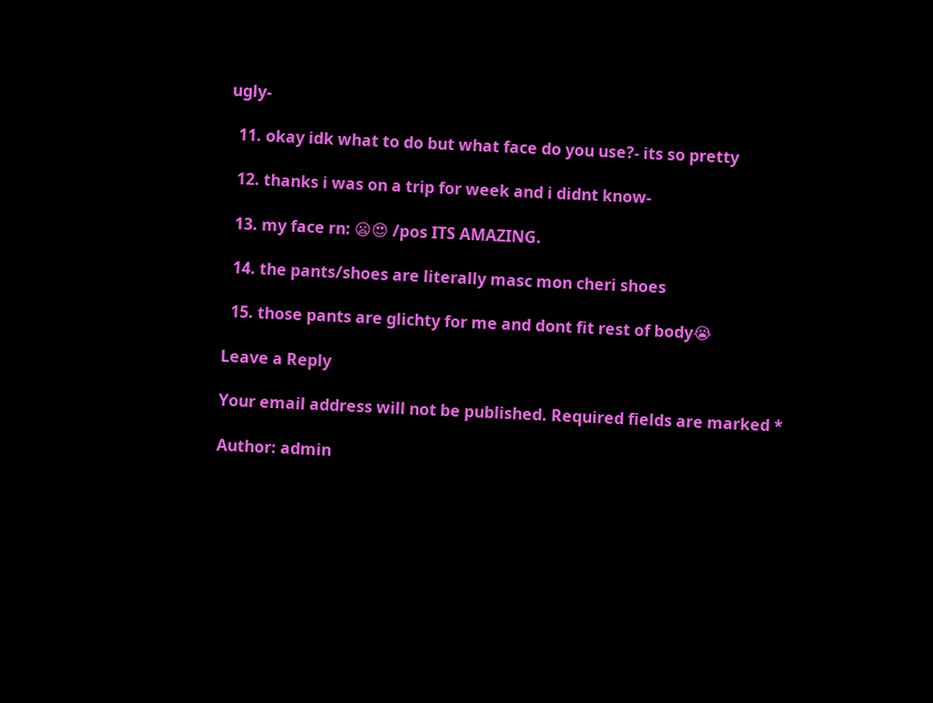ugly-

  11. okay idk what to do but what face do you use?- its so pretty

  12. thanks i was on a trip for week and i didnt know-

  13. my face rn: 😦😍 /pos ITS AMAZING.

  14. the pants/shoes are literally masc mon cheri shoes

  15. those pants are glichty for me and dont fit rest of body😭

Leave a Reply

Your email address will not be published. Required fields are marked *

Author: admin